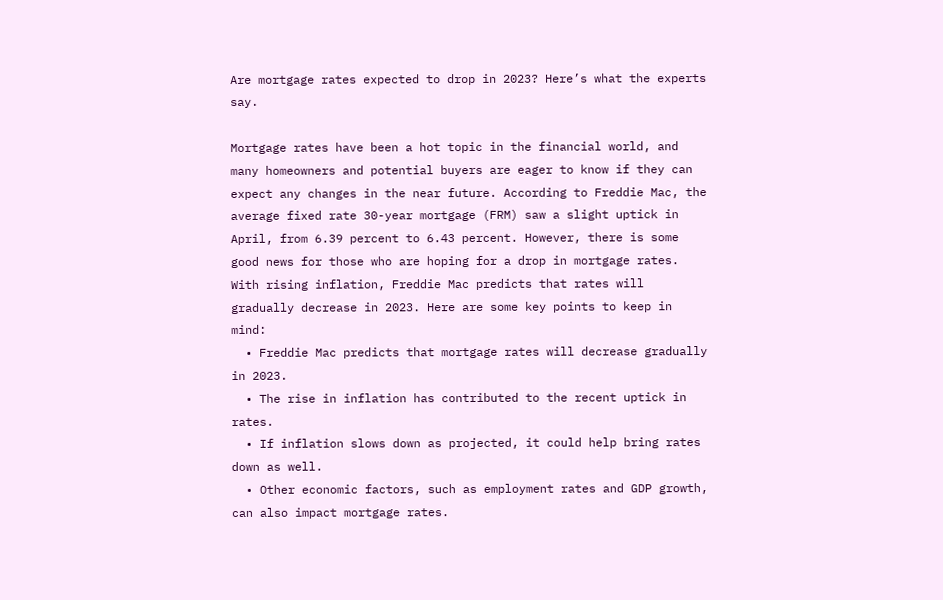Are mortgage rates expected to drop in 2023? Here’s what the experts say.

Mortgage rates have been a hot topic in the financial world, and many homeowners and potential buyers are eager to know if they can expect any changes in the near future. According to Freddie Mac, the average fixed rate 30-year mortgage (FRM) saw a slight uptick in April, from 6.39 percent to 6.43 percent. However, there is some good news for those who are hoping for a drop in mortgage rates. With rising inflation, Freddie Mac predicts that rates will gradually decrease in 2023. Here are some key points to keep in mind:
  • Freddie Mac predicts that mortgage rates will decrease gradually in 2023.
  • The rise in inflation has contributed to the recent uptick in rates.
  • If inflation slows down as projected, it could help bring rates down as well.
  • Other economic factors, such as employment rates and GDP growth, can also impact mortgage rates.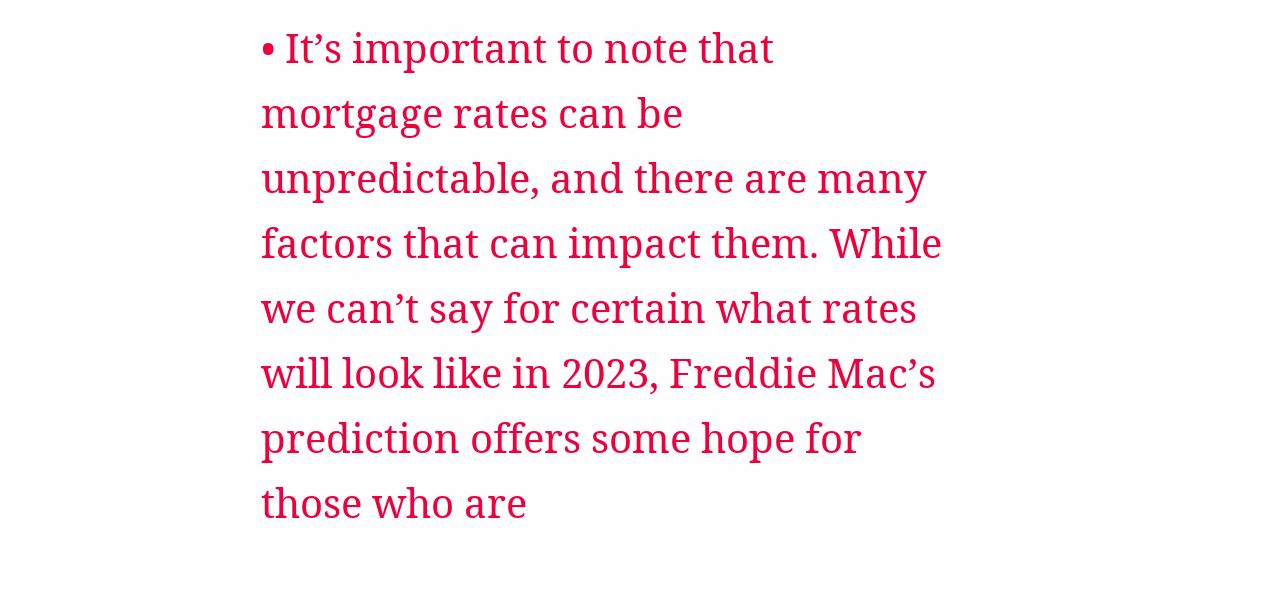• It’s important to note that mortgage rates can be unpredictable, and there are many factors that can impact them. While we can’t say for certain what rates will look like in 2023, Freddie Mac’s prediction offers some hope for those who are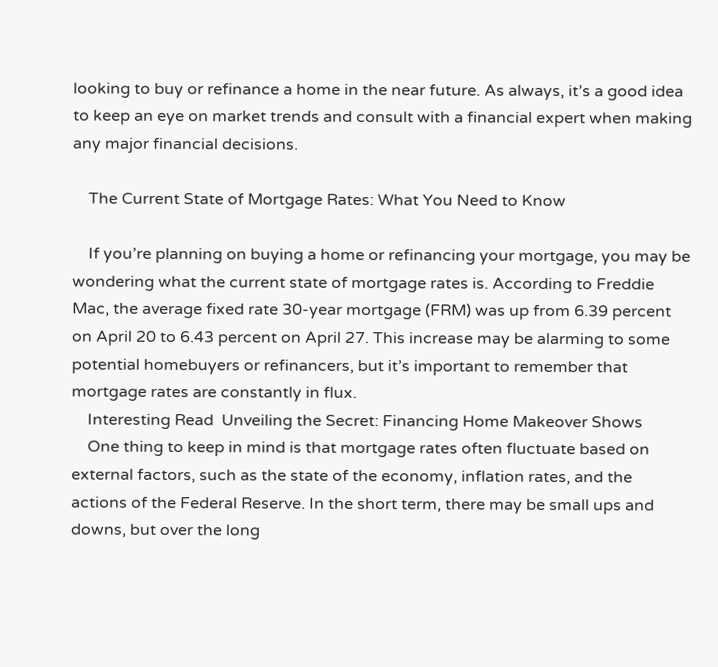looking to buy or refinance a home in the near future. As always, it’s a good idea to keep an eye on market trends and consult with a financial expert when making any major financial decisions.

    The Current State of Mortgage Rates: What You Need to Know

    If you’re planning on buying a home or refinancing your mortgage, you may be wondering what the current state of mortgage rates is. According to Freddie Mac, the average fixed rate 30-year mortgage (FRM) was up from 6.39 percent on April 20 to 6.43 percent on April 27. This increase may be alarming to some potential homebuyers or refinancers, but it’s important to remember that mortgage rates are constantly in flux.
    Interesting Read  Unveiling the Secret: Financing Home Makeover Shows
    One thing to keep in mind is that mortgage rates often fluctuate based on external factors, such as the state of the economy, inflation rates, and the actions of the Federal Reserve. In the short term, there may be small ups and downs, but over the long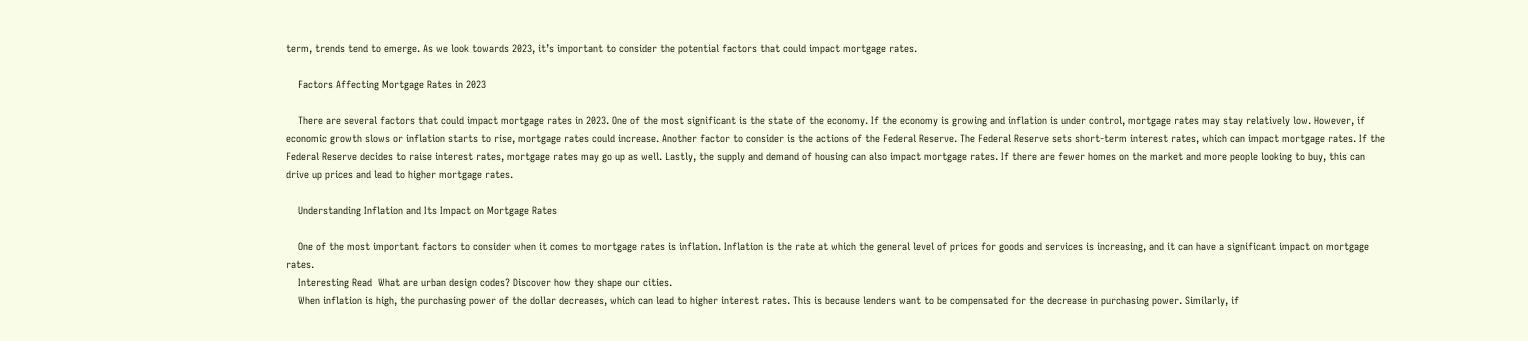term, trends tend to emerge. As we look towards 2023, it’s important to consider the potential factors that could impact mortgage rates.

    Factors Affecting Mortgage Rates in 2023

    There are several factors that could impact mortgage rates in 2023. One of the most significant is the state of the economy. If the economy is growing and inflation is under control, mortgage rates may stay relatively low. However, if economic growth slows or inflation starts to rise, mortgage rates could increase. Another factor to consider is the actions of the Federal Reserve. The Federal Reserve sets short-term interest rates, which can impact mortgage rates. If the Federal Reserve decides to raise interest rates, mortgage rates may go up as well. Lastly, the supply and demand of housing can also impact mortgage rates. If there are fewer homes on the market and more people looking to buy, this can drive up prices and lead to higher mortgage rates.

    Understanding Inflation and Its Impact on Mortgage Rates

    One of the most important factors to consider when it comes to mortgage rates is inflation. Inflation is the rate at which the general level of prices for goods and services is increasing, and it can have a significant impact on mortgage rates.
    Interesting Read  What are urban design codes? Discover how they shape our cities.
    When inflation is high, the purchasing power of the dollar decreases, which can lead to higher interest rates. This is because lenders want to be compensated for the decrease in purchasing power. Similarly, if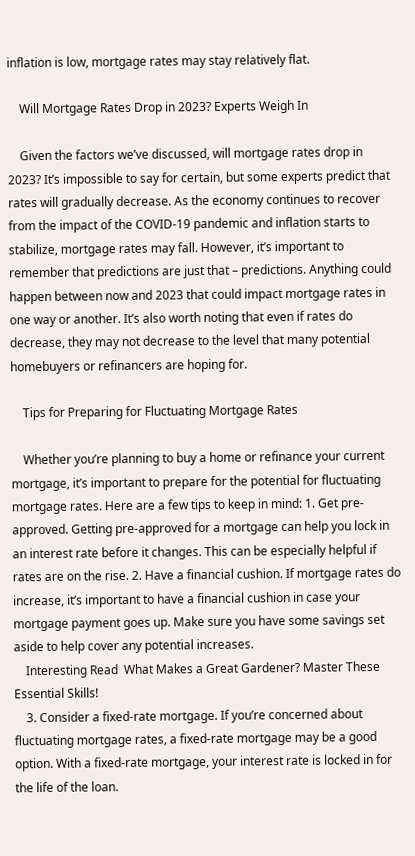inflation is low, mortgage rates may stay relatively flat.

    Will Mortgage Rates Drop in 2023? Experts Weigh In

    Given the factors we’ve discussed, will mortgage rates drop in 2023? It’s impossible to say for certain, but some experts predict that rates will gradually decrease. As the economy continues to recover from the impact of the COVID-19 pandemic and inflation starts to stabilize, mortgage rates may fall. However, it’s important to remember that predictions are just that – predictions. Anything could happen between now and 2023 that could impact mortgage rates in one way or another. It’s also worth noting that even if rates do decrease, they may not decrease to the level that many potential homebuyers or refinancers are hoping for.

    Tips for Preparing for Fluctuating Mortgage Rates

    Whether you’re planning to buy a home or refinance your current mortgage, it’s important to prepare for the potential for fluctuating mortgage rates. Here are a few tips to keep in mind: 1. Get pre-approved. Getting pre-approved for a mortgage can help you lock in an interest rate before it changes. This can be especially helpful if rates are on the rise. 2. Have a financial cushion. If mortgage rates do increase, it’s important to have a financial cushion in case your mortgage payment goes up. Make sure you have some savings set aside to help cover any potential increases.
    Interesting Read  What Makes a Great Gardener? Master These Essential Skills!
    3. Consider a fixed-rate mortgage. If you’re concerned about fluctuating mortgage rates, a fixed-rate mortgage may be a good option. With a fixed-rate mortgage, your interest rate is locked in for the life of the loan.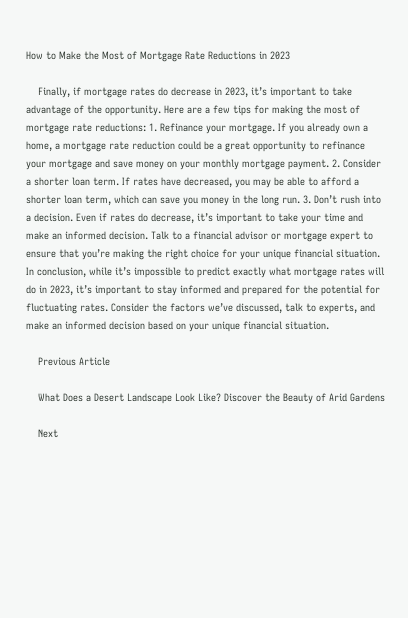How to Make the Most of Mortgage Rate Reductions in 2023

    Finally, if mortgage rates do decrease in 2023, it’s important to take advantage of the opportunity. Here are a few tips for making the most of mortgage rate reductions: 1. Refinance your mortgage. If you already own a home, a mortgage rate reduction could be a great opportunity to refinance your mortgage and save money on your monthly mortgage payment. 2. Consider a shorter loan term. If rates have decreased, you may be able to afford a shorter loan term, which can save you money in the long run. 3. Don’t rush into a decision. Even if rates do decrease, it’s important to take your time and make an informed decision. Talk to a financial advisor or mortgage expert to ensure that you’re making the right choice for your unique financial situation. In conclusion, while it’s impossible to predict exactly what mortgage rates will do in 2023, it’s important to stay informed and prepared for the potential for fluctuating rates. Consider the factors we’ve discussed, talk to experts, and make an informed decision based on your unique financial situation.

    Previous Article

    What Does a Desert Landscape Look Like? Discover the Beauty of Arid Gardens

    Next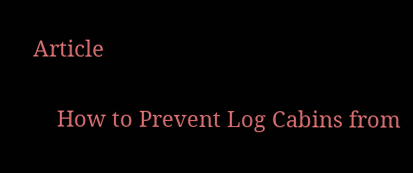Article

    How to Prevent Log Cabins from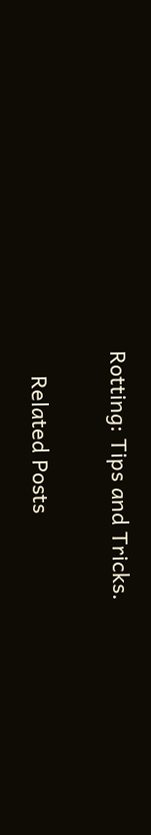Rotting: Tips and Tricks.

    Related Posts